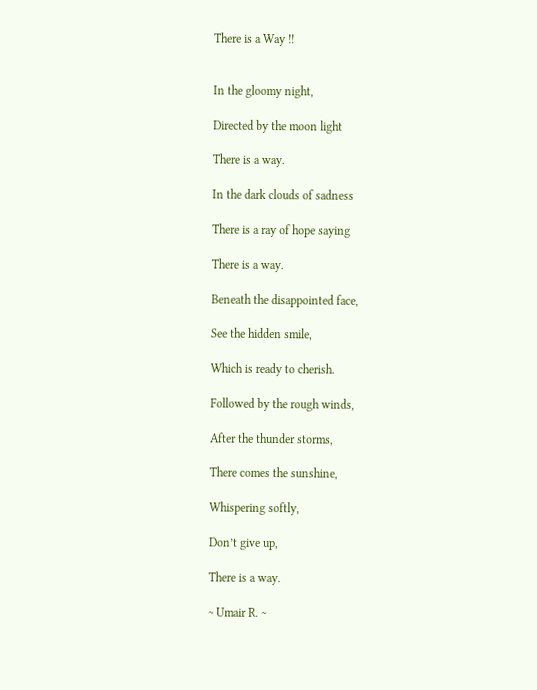There is a Way !!


In the gloomy night,

Directed by the moon light

There is a way.

In the dark clouds of sadness

There is a ray of hope saying

There is a way.

Beneath the disappointed face,

See the hidden smile,

Which is ready to cherish.

Followed by the rough winds,

After the thunder storms,

There comes the sunshine,

Whispering softly,

Don’t give up,

There is a way.

~ Umair R. ~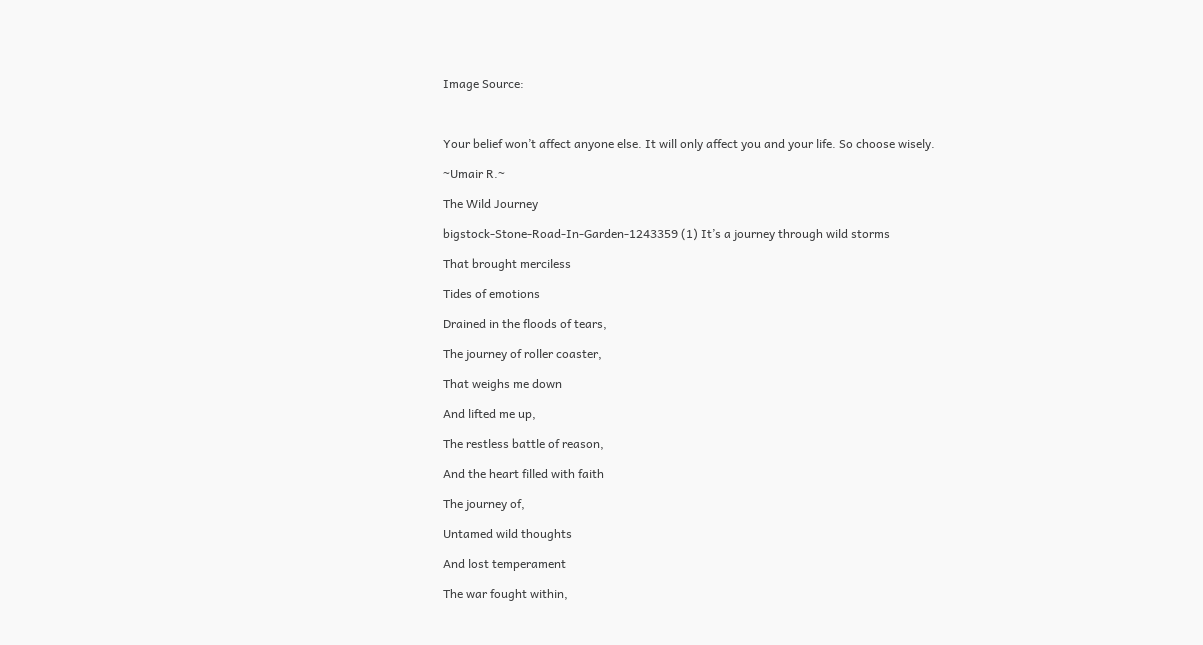Image Source:



Your belief won’t affect anyone else. It will only affect you and your life. So choose wisely.

~Umair R.~

The Wild Journey

bigstock-Stone-Road-In-Garden-1243359 (1) It’s a journey through wild storms

That brought merciless

Tides of emotions

Drained in the floods of tears,

The journey of roller coaster,

That weighs me down

And lifted me up,

The restless battle of reason,

And the heart filled with faith

The journey of,

Untamed wild thoughts

And lost temperament

The war fought within,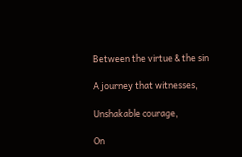Between the virtue & the sin

A journey that witnesses,

Unshakable courage,

On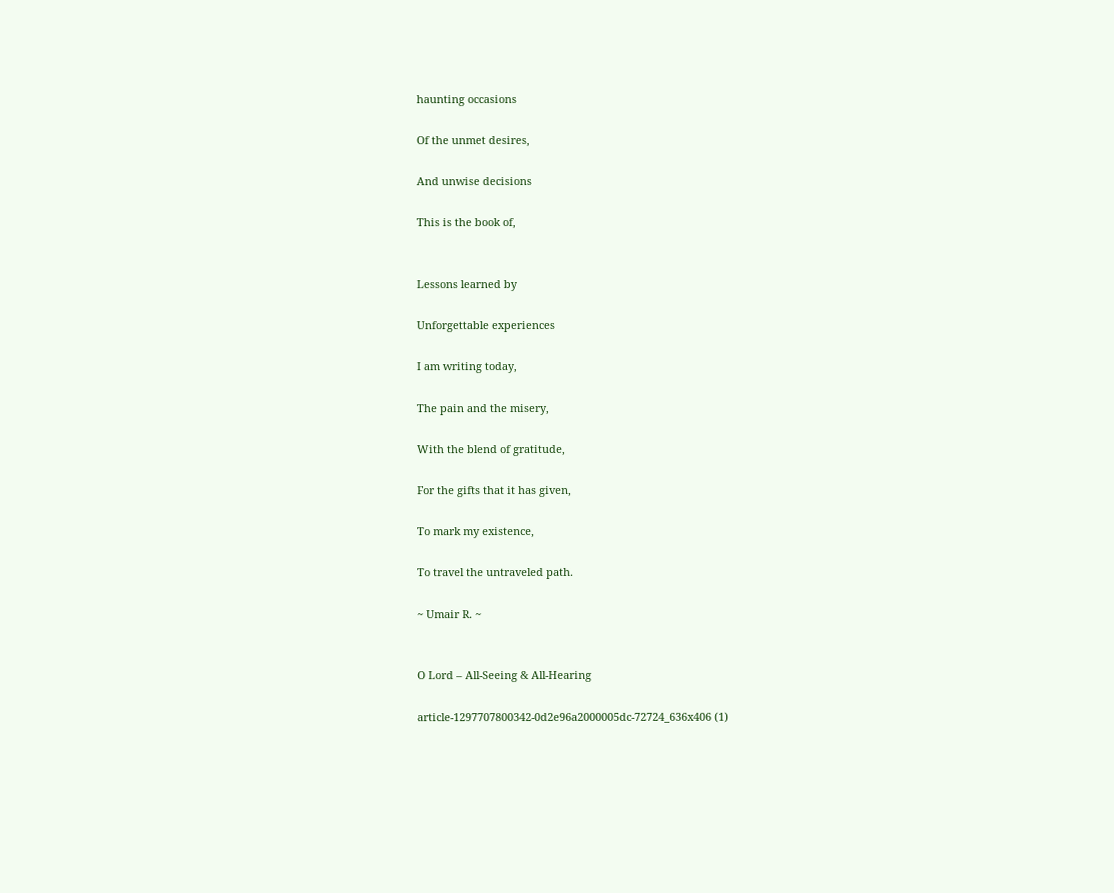haunting occasions

Of the unmet desires,

And unwise decisions

This is the book of,


Lessons learned by

Unforgettable experiences

I am writing today,

The pain and the misery,

With the blend of gratitude,

For the gifts that it has given,

To mark my existence,

To travel the untraveled path.

~ Umair R. ~


O Lord – All-Seeing & All-Hearing

article-1297707800342-0d2e96a2000005dc-72724_636x406 (1)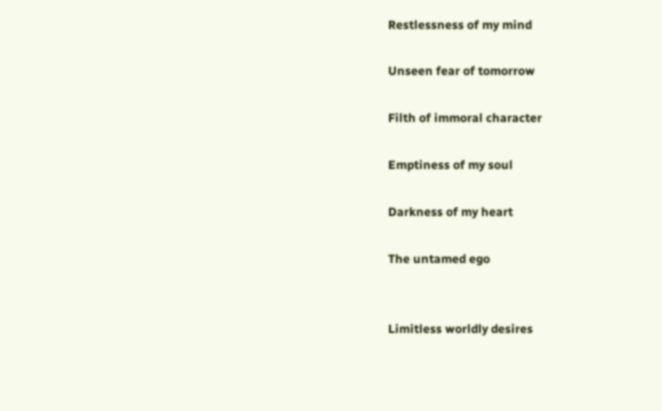Restlessness of my mind

Unseen fear of tomorrow

Filth of immoral character

Emptiness of my soul

Darkness of my heart

The untamed ego


Limitless worldly desires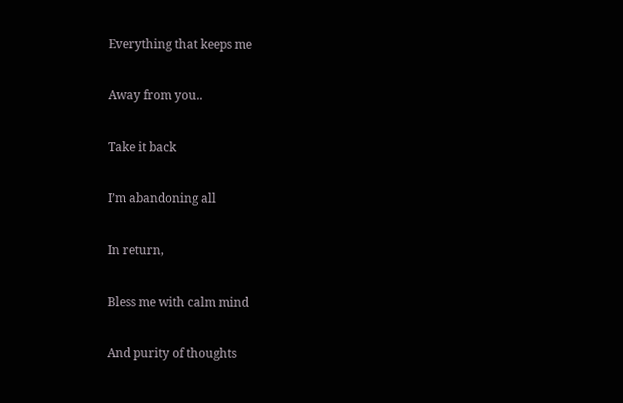Everything that keeps me

Away from you..

Take it back

I’m abandoning all

In return,

Bless me with calm mind

And purity of thoughts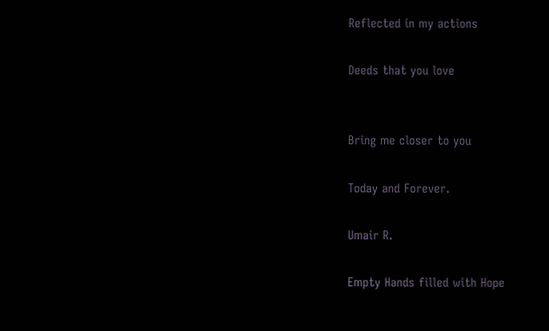Reflected in my actions

Deeds that you love


Bring me closer to you

Today and Forever.

Umair R.

Empty Hands filled with Hope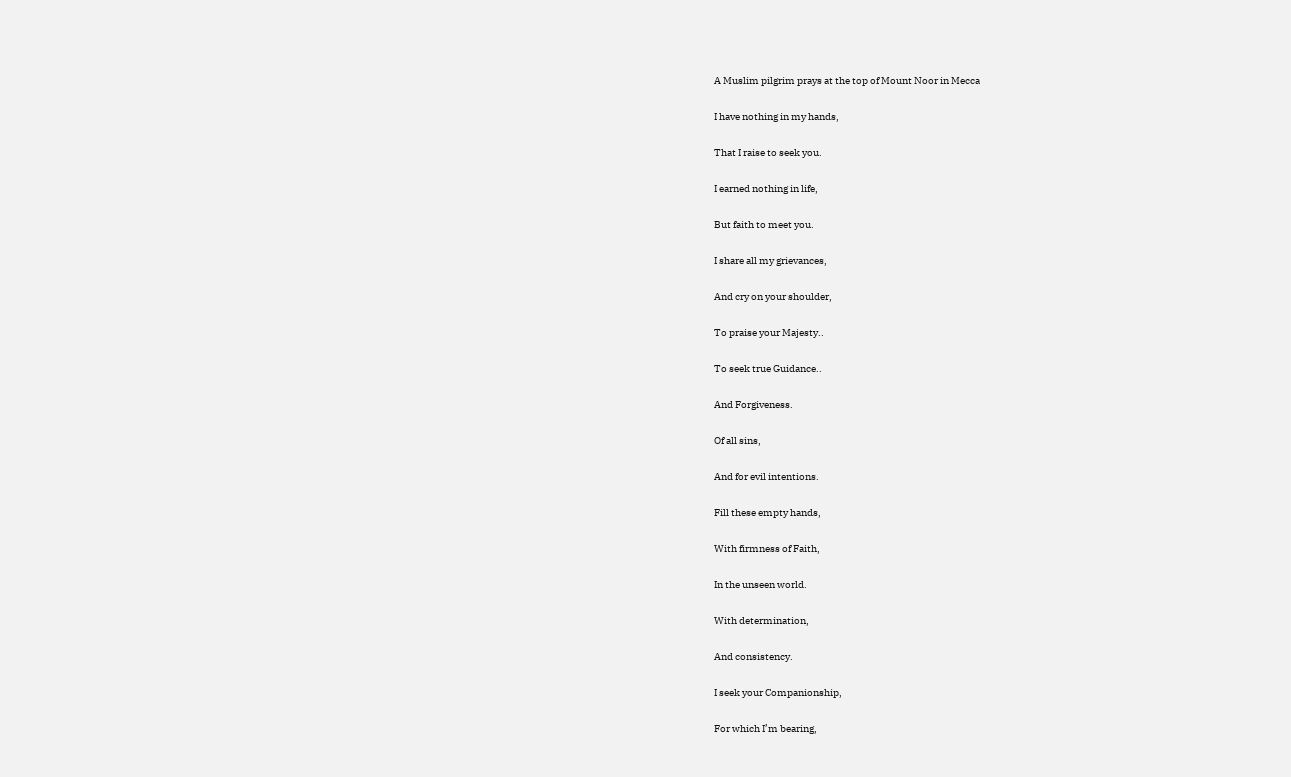A Muslim pilgrim prays at the top of Mount Noor in Mecca

I have nothing in my hands,

That I raise to seek you.

I earned nothing in life,

But faith to meet you.

I share all my grievances,

And cry on your shoulder,

To praise your Majesty..

To seek true Guidance..

And Forgiveness.

Of all sins,

And for evil intentions.

Fill these empty hands,

With firmness of Faith,

In the unseen world.

With determination,

And consistency.

I seek your Companionship,

For which I’m bearing,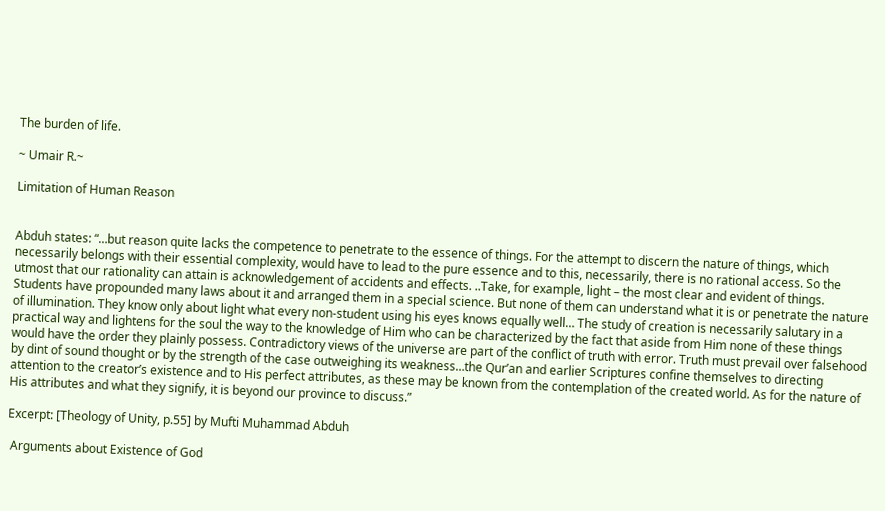The burden of life.

~ Umair R.~

Limitation of Human Reason


Abduh states: “…but reason quite lacks the competence to penetrate to the essence of things. For the attempt to discern the nature of things, which necessarily belongs with their essential complexity, would have to lead to the pure essence and to this, necessarily, there is no rational access. So the utmost that our rationality can attain is acknowledgement of accidents and effects. ..Take, for example, light – the most clear and evident of things. Students have propounded many laws about it and arranged them in a special science. But none of them can understand what it is or penetrate the nature of illumination. They know only about light what every non-student using his eyes knows equally well… The study of creation is necessarily salutary in a practical way and lightens for the soul the way to the knowledge of Him who can be characterized by the fact that aside from Him none of these things would have the order they plainly possess. Contradictory views of the universe are part of the conflict of truth with error. Truth must prevail over falsehood by dint of sound thought or by the strength of the case outweighing its weakness…the Qur’an and earlier Scriptures confine themselves to directing attention to the creator’s existence and to His perfect attributes, as these may be known from the contemplation of the created world. As for the nature of His attributes and what they signify, it is beyond our province to discuss.”

Excerpt: [Theology of Unity, p.55] by Mufti Muhammad Abduh

 Arguments about Existence of God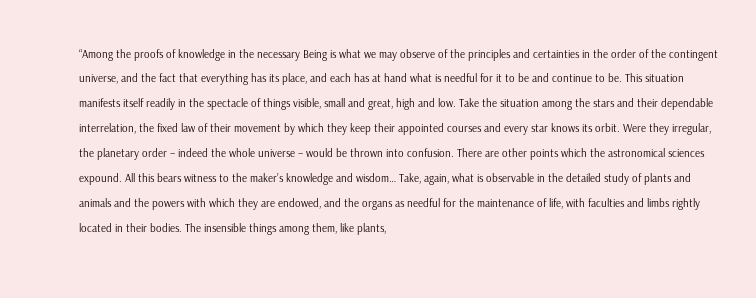“Among the proofs of knowledge in the necessary Being is what we may observe of the principles and certainties in the order of the contingent universe, and the fact that everything has its place, and each has at hand what is needful for it to be and continue to be. This situation manifests itself readily in the spectacle of things visible, small and great, high and low. Take the situation among the stars and their dependable interrelation, the fixed law of their movement by which they keep their appointed courses and every star knows its orbit. Were they irregular, the planetary order – indeed the whole universe – would be thrown into confusion. There are other points which the astronomical sciences expound. All this bears witness to the maker’s knowledge and wisdom… Take, again, what is observable in the detailed study of plants and animals and the powers with which they are endowed, and the organs as needful for the maintenance of life, with faculties and limbs rightly located in their bodies. The insensible things among them, like plants,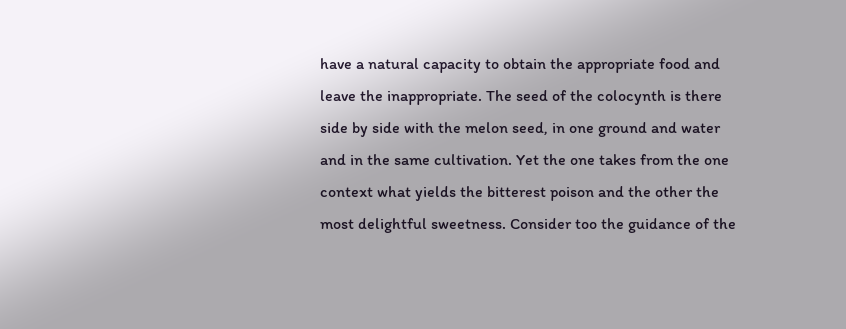have a natural capacity to obtain the appropriate food and leave the inappropriate. The seed of the colocynth is there side by side with the melon seed, in one ground and water and in the same cultivation. Yet the one takes from the one context what yields the bitterest poison and the other the most delightful sweetness. Consider too the guidance of the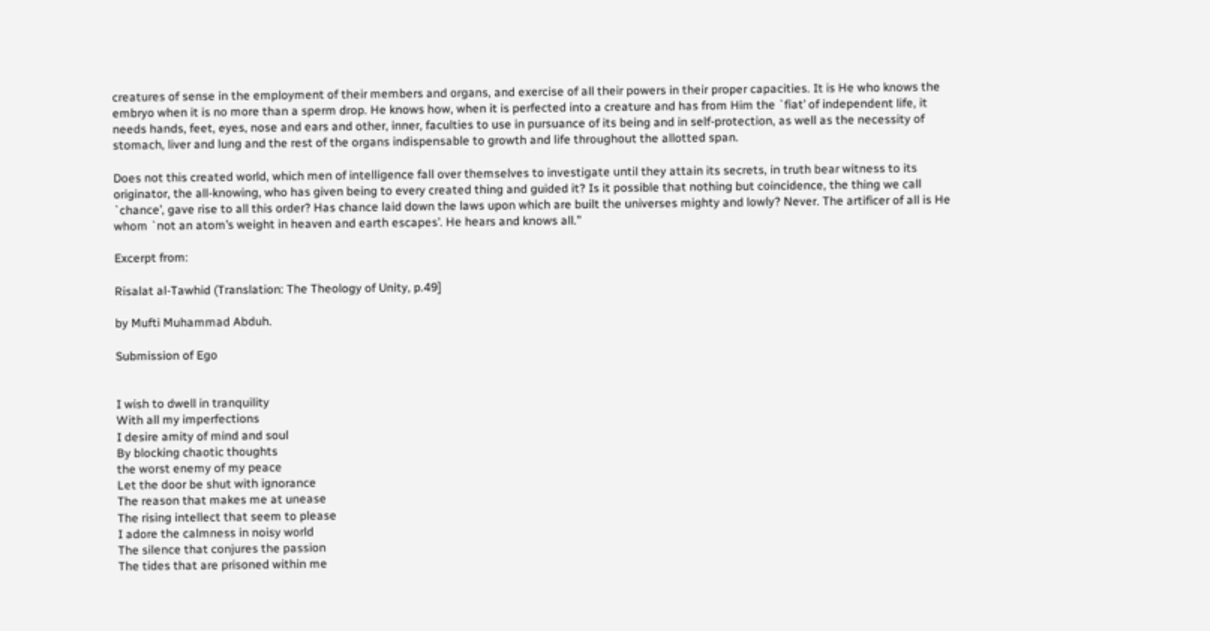creatures of sense in the employment of their members and organs, and exercise of all their powers in their proper capacities. It is He who knows the embryo when it is no more than a sperm drop. He knows how, when it is perfected into a creature and has from Him the `fiat’ of independent life, it needs hands, feet, eyes, nose and ears and other, inner, faculties to use in pursuance of its being and in self-protection, as well as the necessity of stomach, liver and lung and the rest of the organs indispensable to growth and life throughout the allotted span.

Does not this created world, which men of intelligence fall over themselves to investigate until they attain its secrets, in truth bear witness to its originator, the all-knowing, who has given being to every created thing and guided it? Is it possible that nothing but coincidence, the thing we call `chance’, gave rise to all this order? Has chance laid down the laws upon which are built the universes mighty and lowly? Never. The artificer of all is He whom `not an atom’s weight in heaven and earth escapes’. He hears and knows all.”

Excerpt from:

Risalat al-Tawhid (Translation: The Theology of Unity, p.49]

by Mufti Muhammad Abduh.

Submission of Ego


I wish to dwell in tranquility
With all my imperfections
I desire amity of mind and soul
By blocking chaotic thoughts
the worst enemy of my peace
Let the door be shut with ignorance
The reason that makes me at unease
The rising intellect that seem to please
I adore the calmness in noisy world
The silence that conjures the passion
The tides that are prisoned within me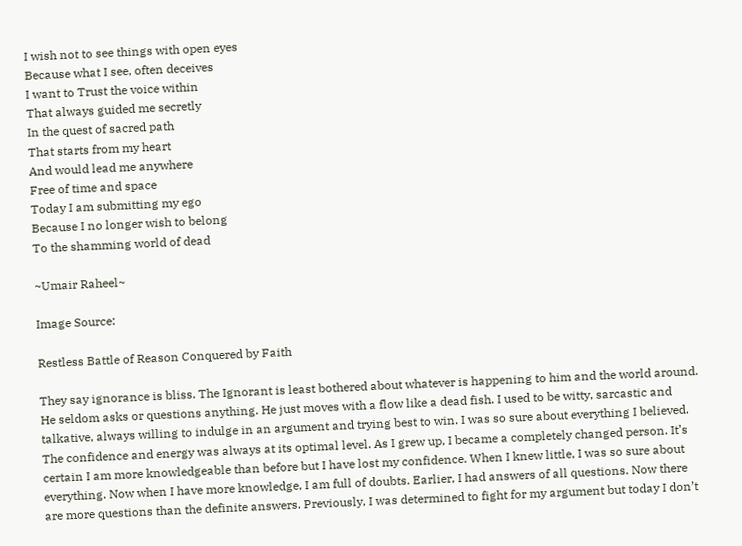I wish not to see things with open eyes
Because what I see, often deceives
I want to Trust the voice within
That always guided me secretly
In the quest of sacred path
That starts from my heart
And would lead me anywhere
Free of time and space
Today I am submitting my ego
Because I no longer wish to belong
To the shamming world of dead

~Umair Raheel~

Image Source:

Restless Battle of Reason Conquered by Faith

They say ignorance is bliss. The Ignorant is least bothered about whatever is happening to him and the world around. He seldom asks or questions anything. He just moves with a flow like a dead fish. I used to be witty, sarcastic and talkative, always willing to indulge in an argument and trying best to win. I was so sure about everything I believed. The confidence and energy was always at its optimal level. As I grew up, I became a completely changed person. It’s certain I am more knowledgeable than before but I have lost my confidence. When I knew little, I was so sure about everything. Now when I have more knowledge, I am full of doubts. Earlier, I had answers of all questions. Now there are more questions than the definite answers. Previously, I was determined to fight for my argument but today I don’t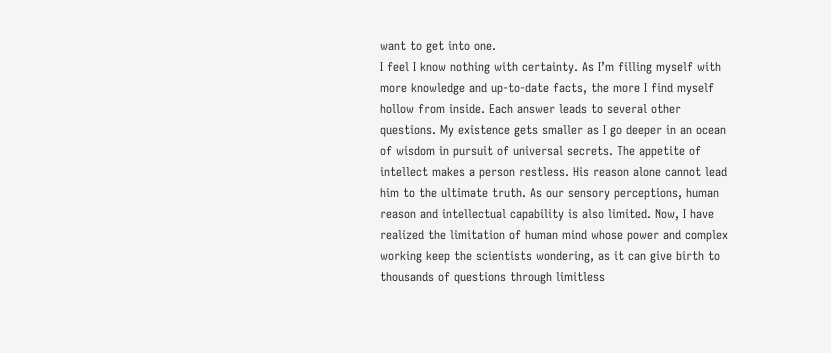want to get into one.
I feel I know nothing with certainty. As I’m filling myself with more knowledge and up-to-date facts, the more I find myself hollow from inside. Each answer leads to several other questions. My existence gets smaller as I go deeper in an ocean of wisdom in pursuit of universal secrets. The appetite of intellect makes a person restless. His reason alone cannot lead him to the ultimate truth. As our sensory perceptions, human reason and intellectual capability is also limited. Now, I have realized the limitation of human mind whose power and complex working keep the scientists wondering, as it can give birth to thousands of questions through limitless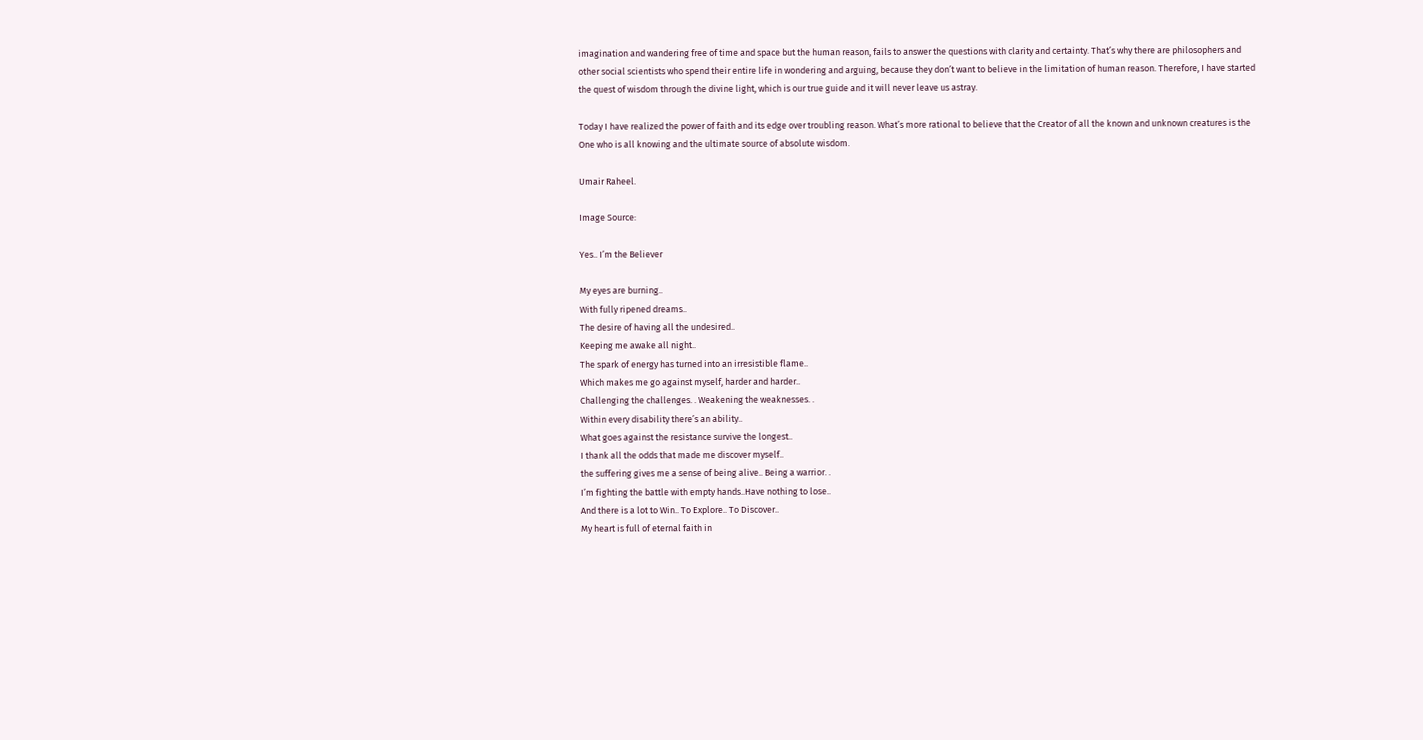imagination and wandering free of time and space but the human reason, fails to answer the questions with clarity and certainty. That’s why there are philosophers and other social scientists who spend their entire life in wondering and arguing, because they don’t want to believe in the limitation of human reason. Therefore, I have started the quest of wisdom through the divine light, which is our true guide and it will never leave us astray.

Today I have realized the power of faith and its edge over troubling reason. What’s more rational to believe that the Creator of all the known and unknown creatures is the One who is all knowing and the ultimate source of absolute wisdom.

Umair Raheel.

Image Source:

Yes.. I’m the Believer

My eyes are burning..
With fully ripened dreams..
The desire of having all the undesired..
Keeping me awake all night..
The spark of energy has turned into an irresistible flame..
Which makes me go against myself, harder and harder..
Challenging the challenges. . Weakening the weaknesses. .
Within every disability there’s an ability..
What goes against the resistance survive the longest..
I thank all the odds that made me discover myself..
the suffering gives me a sense of being alive.. Being a warrior. .
I’m fighting the battle with empty hands..Have nothing to lose..
And there is a lot to Win.. To Explore.. To Discover..
My heart is full of eternal faith in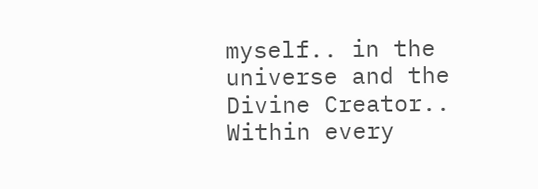myself.. in the universe and the Divine Creator..
Within every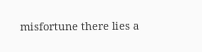misfortune there lies a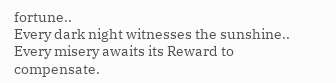fortune..
Every dark night witnesses the sunshine..
Every misery awaits its Reward to compensate.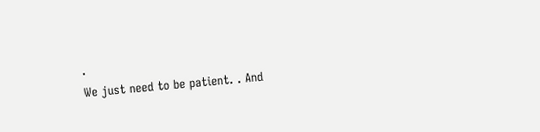.
We just need to be patient. . And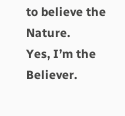to believe the Nature.
Yes, I’m the Believer.